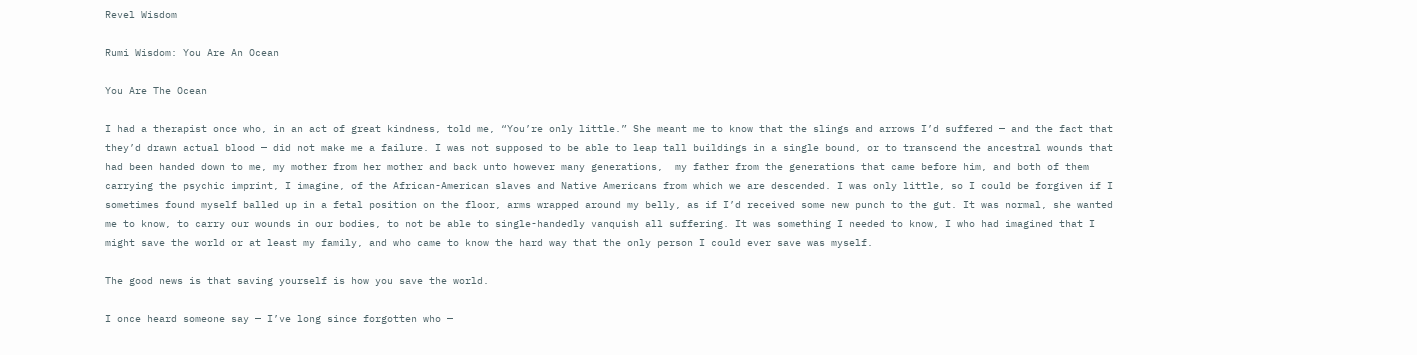Revel Wisdom

Rumi Wisdom: You Are An Ocean

You Are The Ocean

I had a therapist once who, in an act of great kindness, told me, “You’re only little.” She meant me to know that the slings and arrows I’d suffered — and the fact that they’d drawn actual blood — did not make me a failure. I was not supposed to be able to leap tall buildings in a single bound, or to transcend the ancestral wounds that had been handed down to me, my mother from her mother and back unto however many generations,  my father from the generations that came before him, and both of them carrying the psychic imprint, I imagine, of the African-American slaves and Native Americans from which we are descended. I was only little, so I could be forgiven if I sometimes found myself balled up in a fetal position on the floor, arms wrapped around my belly, as if I’d received some new punch to the gut. It was normal, she wanted me to know, to carry our wounds in our bodies, to not be able to single-handedly vanquish all suffering. It was something I needed to know, I who had imagined that I might save the world or at least my family, and who came to know the hard way that the only person I could ever save was myself.

The good news is that saving yourself is how you save the world.

I once heard someone say — I’ve long since forgotten who —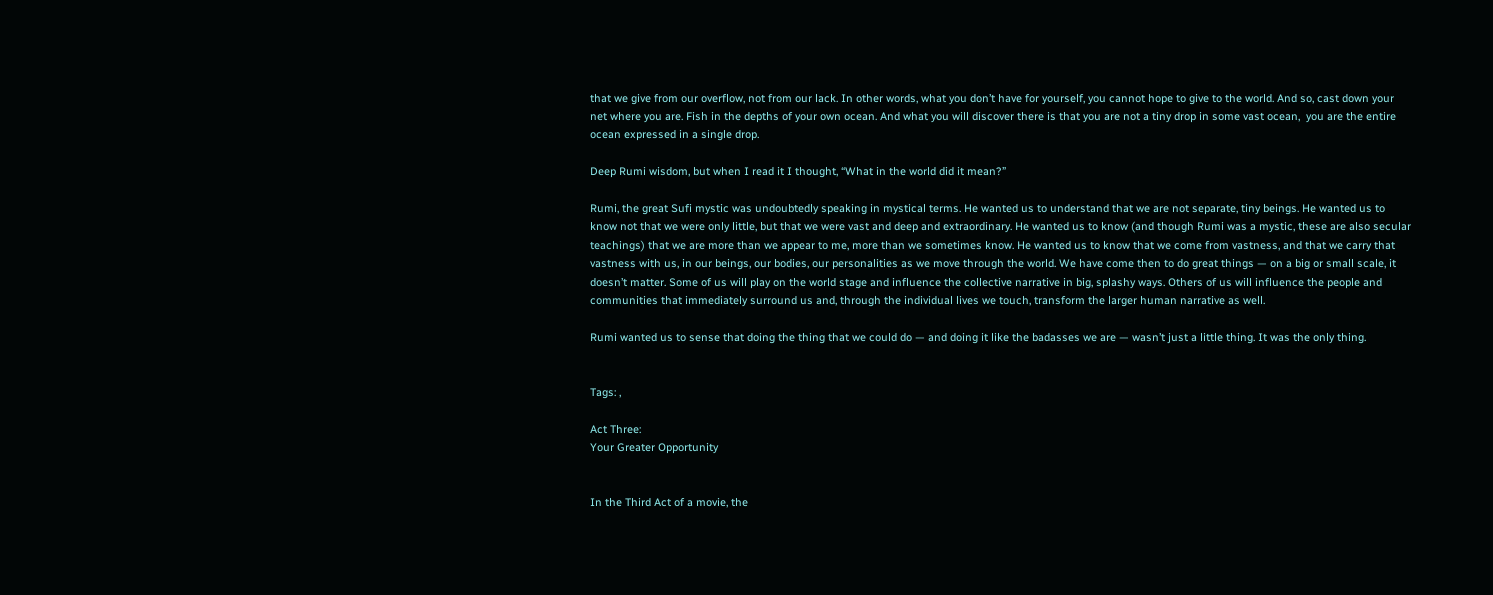that we give from our overflow, not from our lack. In other words, what you don’t have for yourself, you cannot hope to give to the world. And so, cast down your net where you are. Fish in the depths of your own ocean. And what you will discover there is that you are not a tiny drop in some vast ocean,  you are the entire ocean expressed in a single drop.

Deep Rumi wisdom, but when I read it I thought, “What in the world did it mean?”

Rumi, the great Sufi mystic was undoubtedly speaking in mystical terms. He wanted us to understand that we are not separate, tiny beings. He wanted us to know not that we were only little, but that we were vast and deep and extraordinary. He wanted us to know (and though Rumi was a mystic, these are also secular teachings) that we are more than we appear to me, more than we sometimes know. He wanted us to know that we come from vastness, and that we carry that vastness with us, in our beings, our bodies, our personalities as we move through the world. We have come then to do great things — on a big or small scale, it doesn’t matter. Some of us will play on the world stage and influence the collective narrative in big, splashy ways. Others of us will influence the people and communities that immediately surround us and, through the individual lives we touch, transform the larger human narrative as well.

Rumi wanted us to sense that doing the thing that we could do — and doing it like the badasses we are — wasn’t just a little thing. It was the only thing.


Tags: ,

Act Three:
Your Greater Opportunity


In the Third Act of a movie, the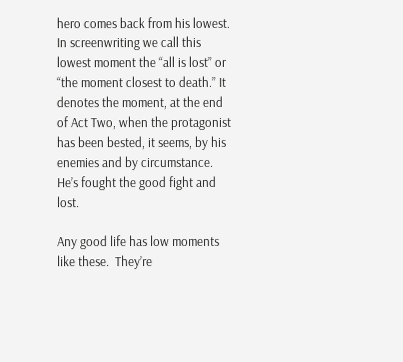hero comes back from his lowest. In screenwriting we call this lowest moment the “all is lost” or “the moment closest to death.” It denotes the moment, at the end of Act Two, when the protagonist has been bested, it seems, by his enemies and by circumstance. He’s fought the good fight and lost.

Any good life has low moments like these.  They’re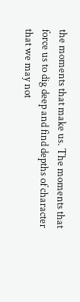the moments that make us. The moments that force us to dig deep and find depths of character that we may not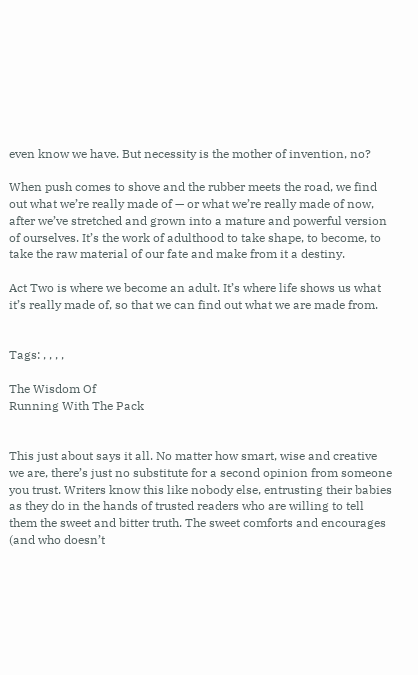even know we have. But necessity is the mother of invention, no?

When push comes to shove and the rubber meets the road, we find out what we’re really made of — or what we’re really made of now, after we’ve stretched and grown into a mature and powerful version of ourselves. It’s the work of adulthood to take shape, to become, to take the raw material of our fate and make from it a destiny.

Act Two is where we become an adult. It’s where life shows us what it’s really made of, so that we can find out what we are made from.


Tags: , , , ,

The Wisdom Of
Running With The Pack


This just about says it all. No matter how smart, wise and creative we are, there’s just no substitute for a second opinion from someone you trust. Writers know this like nobody else, entrusting their babies as they do in the hands of trusted readers who are willing to tell them the sweet and bitter truth. The sweet comforts and encourages (and who doesn’t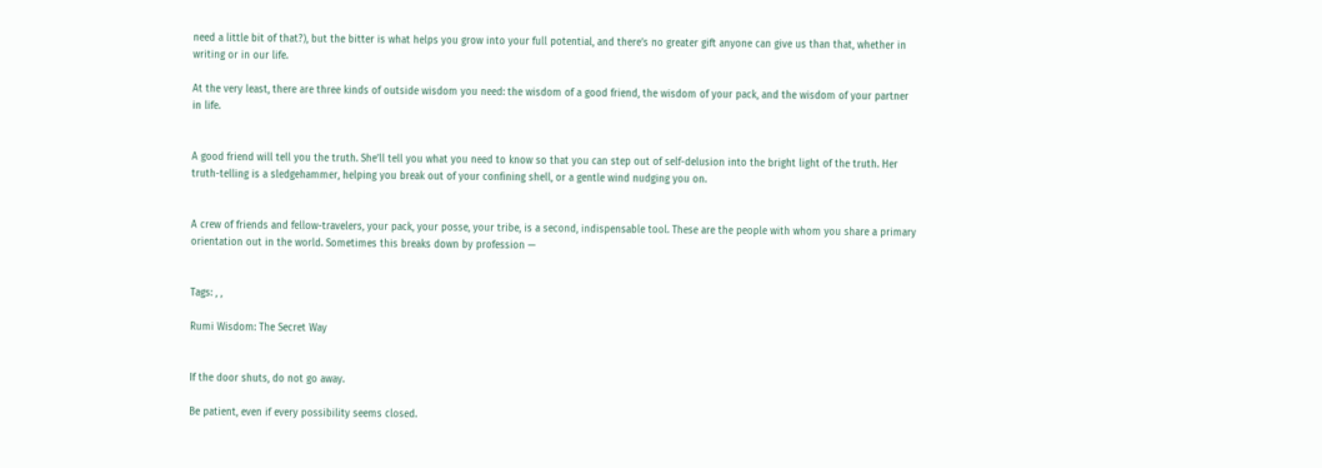need a little bit of that?), but the bitter is what helps you grow into your full potential, and there’s no greater gift anyone can give us than that, whether in writing or in our life.

At the very least, there are three kinds of outside wisdom you need: the wisdom of a good friend, the wisdom of your pack, and the wisdom of your partner in life.


A good friend will tell you the truth. She’ll tell you what you need to know so that you can step out of self-delusion into the bright light of the truth. Her truth-telling is a sledgehammer, helping you break out of your confining shell, or a gentle wind nudging you on.


A crew of friends and fellow-travelers, your pack, your posse, your tribe, is a second, indispensable tool. These are the people with whom you share a primary orientation out in the world. Sometimes this breaks down by profession —


Tags: , ,

Rumi Wisdom: The Secret Way


If the door shuts, do not go away.

Be patient, even if every possibility seems closed.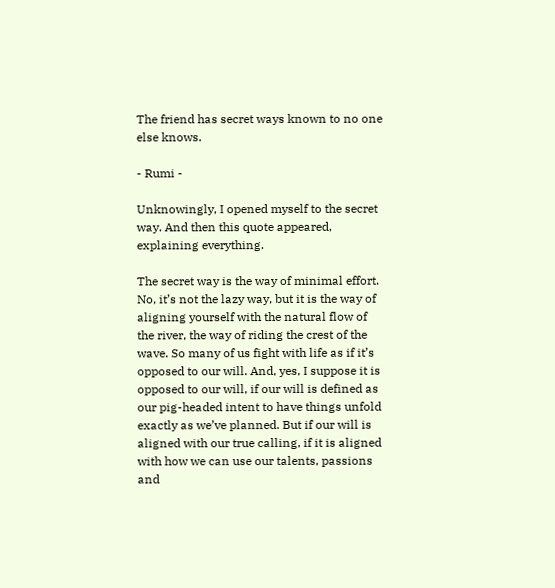The friend has secret ways known to no one else knows.

- Rumi -

Unknowingly, I opened myself to the secret way. And then this quote appeared, explaining everything.

The secret way is the way of minimal effort. No, it’s not the lazy way, but it is the way of aligning yourself with the natural flow of the river, the way of riding the crest of the wave. So many of us fight with life as if it’s opposed to our will. And, yes, I suppose it is opposed to our will, if our will is defined as our pig-headed intent to have things unfold exactly as we’ve planned. But if our will is aligned with our true calling, if it is aligned with how we can use our talents, passions and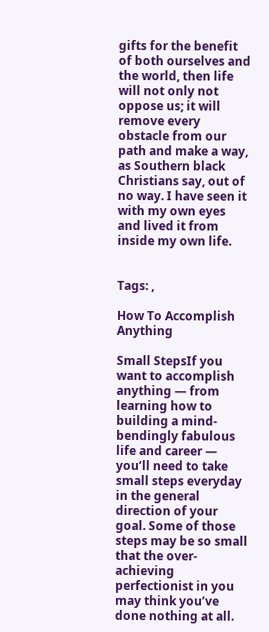gifts for the benefit of both ourselves and the world, then life will not only not oppose us; it will remove every obstacle from our path and make a way, as Southern black Christians say, out of no way. I have seen it with my own eyes and lived it from inside my own life.


Tags: ,

How To Accomplish Anything

Small StepsIf you want to accomplish anything — from learning how to building a mind-bendingly fabulous life and career — you’ll need to take small steps everyday in the general direction of your goal. Some of those steps may be so small that the over-achieving perfectionist in you may think you’ve done nothing at all.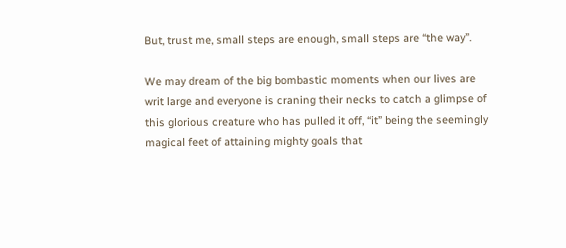But, trust me, small steps are enough, small steps are “the way”.

We may dream of the big bombastic moments when our lives are writ large and everyone is craning their necks to catch a glimpse of this glorious creature who has pulled it off, “it” being the seemingly magical feet of attaining mighty goals that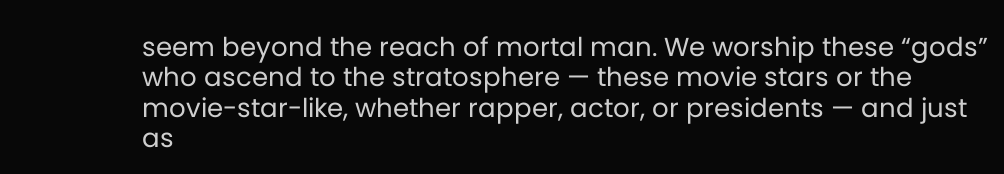seem beyond the reach of mortal man. We worship these “gods” who ascend to the stratosphere — these movie stars or the movie-star-like, whether rapper, actor, or presidents — and just as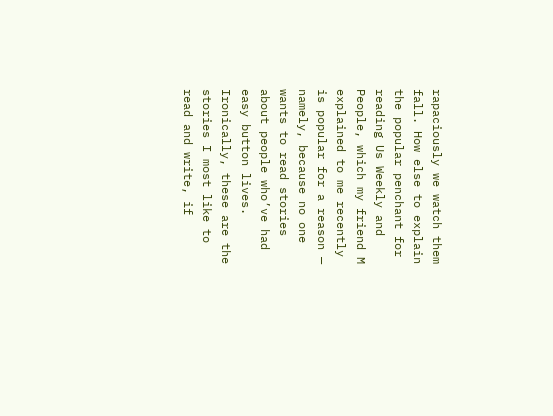rapaciously we watch them fall. How else to explain the popular penchant for reading Us Weekly and People, which my friend M explained to me recently is popular for a reason — namely, because no one wants to read stories about people who’ve had easy button lives. Ironically, these are the stories I most like to read and write, if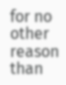for no other reason than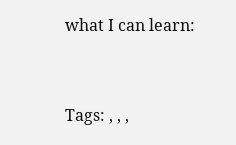what I can learn:


Tags: , , ,